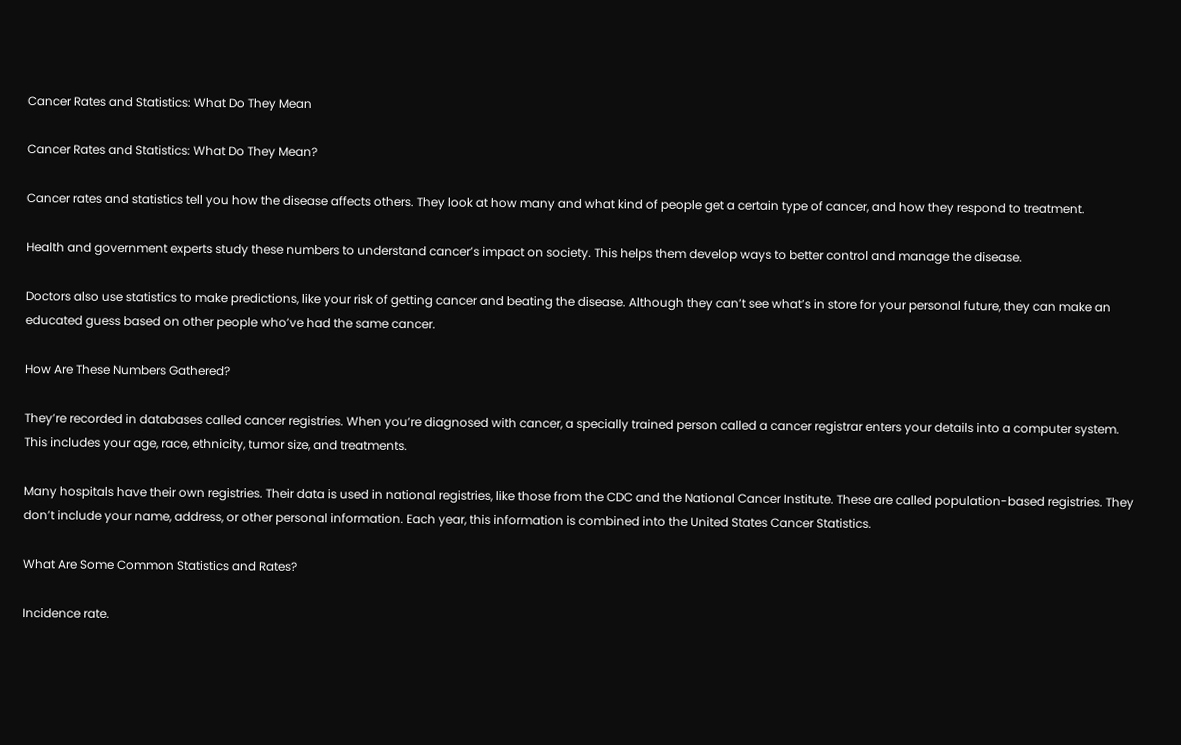Cancer Rates and Statistics: What Do They Mean

Cancer Rates and Statistics: What Do They Mean?

Cancer rates and statistics tell you how the disease affects others. They look at how many and what kind of people get a certain type of cancer, and how they respond to treatment.

Health and government experts study these numbers to understand cancer’s impact on society. This helps them develop ways to better control and manage the disease.

Doctors also use statistics to make predictions, like your risk of getting cancer and beating the disease. Although they can’t see what’s in store for your personal future, they can make an educated guess based on other people who’ve had the same cancer.

How Are These Numbers Gathered?

They’re recorded in databases called cancer registries. When you’re diagnosed with cancer, a specially trained person called a cancer registrar enters your details into a computer system. This includes your age, race, ethnicity, tumor size, and treatments.

Many hospitals have their own registries. Their data is used in national registries, like those from the CDC and the National Cancer Institute. These are called population-based registries. They don’t include your name, address, or other personal information. Each year, this information is combined into the United States Cancer Statistics.

What Are Some Common Statistics and Rates?

Incidence rate.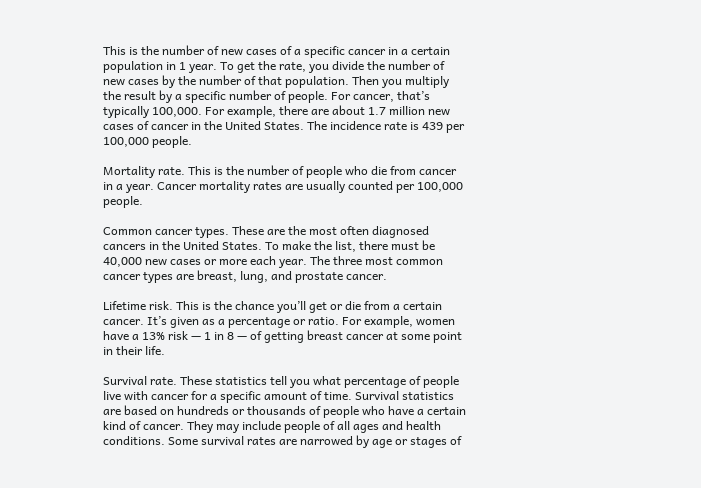This is the number of new cases of a specific cancer in a certain population in 1 year. To get the rate, you divide the number of new cases by the number of that population. Then you multiply the result by a specific number of people. For cancer, that’s typically 100,000. For example, there are about 1.7 million new cases of cancer in the United States. The incidence rate is 439 per 100,000 people.

Mortality rate. This is the number of people who die from cancer in a year. Cancer mortality rates are usually counted per 100,000 people.

Common cancer types. These are the most often diagnosed cancers in the United States. To make the list, there must be 40,000 new cases or more each year. The three most common cancer types are breast, lung, and prostate cancer.

Lifetime risk. This is the chance you’ll get or die from a certain cancer. It’s given as a percentage or ratio. For example, women have a 13% risk — 1 in 8 — of getting breast cancer at some point in their life.

Survival rate. These statistics tell you what percentage of people live with cancer for a specific amount of time. Survival statistics are based on hundreds or thousands of people who have a certain kind of cancer. They may include people of all ages and health conditions. Some survival rates are narrowed by age or stages of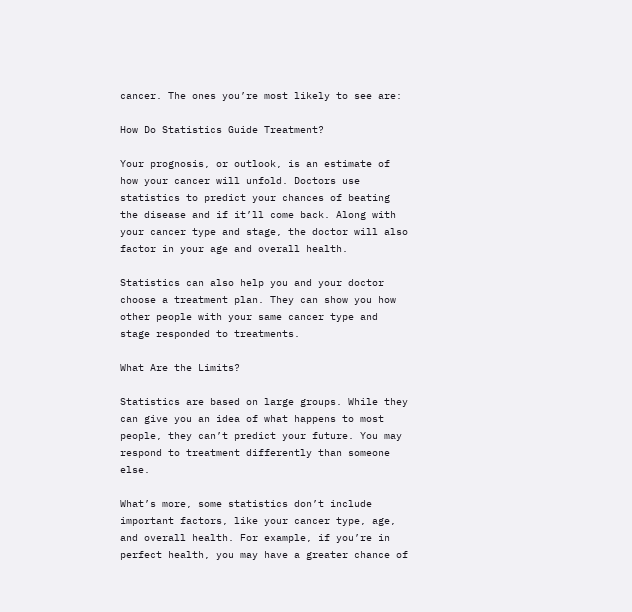cancer. The ones you’re most likely to see are:

How Do Statistics Guide Treatment?

Your prognosis, or outlook, is an estimate of how your cancer will unfold. Doctors use statistics to predict your chances of beating the disease and if it’ll come back. Along with your cancer type and stage, the doctor will also factor in your age and overall health.

Statistics can also help you and your doctor choose a treatment plan. They can show you how other people with your same cancer type and stage responded to treatments.

What Are the Limits?

Statistics are based on large groups. While they can give you an idea of what happens to most people, they can’t predict your future. You may respond to treatment differently than someone else.

What’s more, some statistics don’t include important factors, like your cancer type, age, and overall health. For example, if you’re in perfect health, you may have a greater chance of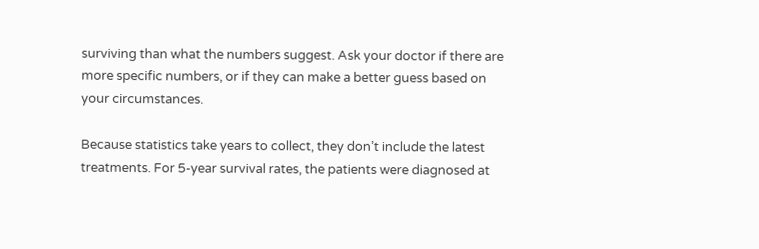surviving than what the numbers suggest. Ask your doctor if there are more specific numbers, or if they can make a better guess based on your circumstances.

Because statistics take years to collect, they don’t include the latest treatments. For 5-year survival rates, the patients were diagnosed at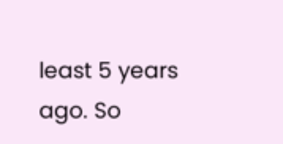least 5 years ago. So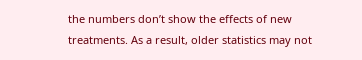the numbers don’t show the effects of new treatments. As a result, older statistics may not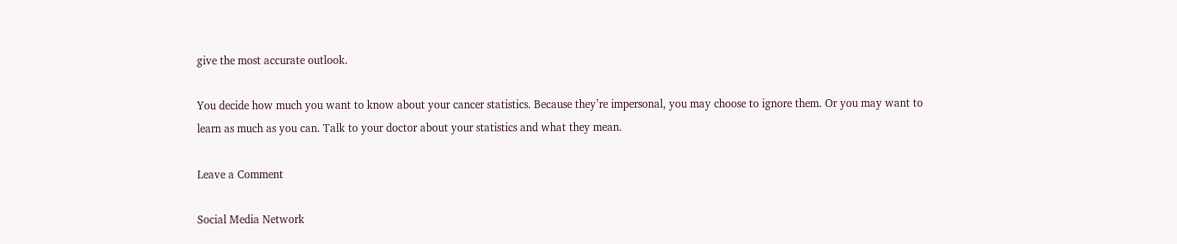give the most accurate outlook.

You decide how much you want to know about your cancer statistics. Because they’re impersonal, you may choose to ignore them. Or you may want to learn as much as you can. Talk to your doctor about your statistics and what they mean.

Leave a Comment

Social Media Network